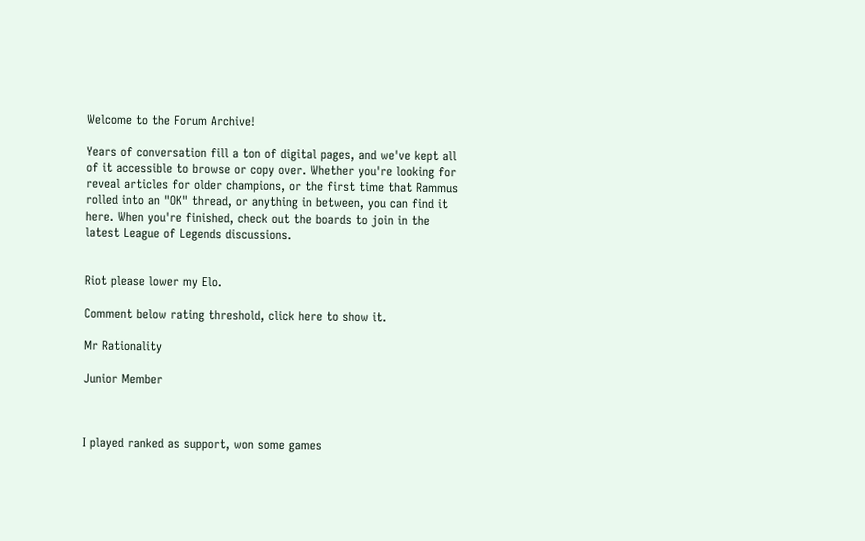Welcome to the Forum Archive!

Years of conversation fill a ton of digital pages, and we've kept all of it accessible to browse or copy over. Whether you're looking for reveal articles for older champions, or the first time that Rammus rolled into an "OK" thread, or anything in between, you can find it here. When you're finished, check out the boards to join in the latest League of Legends discussions.


Riot please lower my Elo.

Comment below rating threshold, click here to show it.

Mr Rationality

Junior Member



I played ranked as support, won some games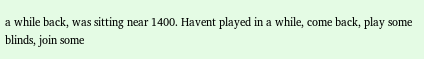a while back, was sitting near 1400. Havent played in a while, come back, play some blinds, join some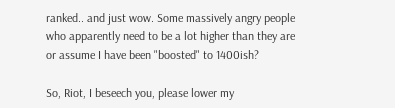ranked.. and just wow. Some massively angry people who apparently need to be a lot higher than they are or assume I have been "boosted" to 1400ish?

So, Riot, I beseech you, please lower my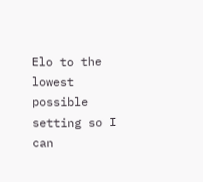Elo to the lowest possible setting so I can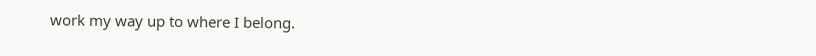work my way up to where I belong.